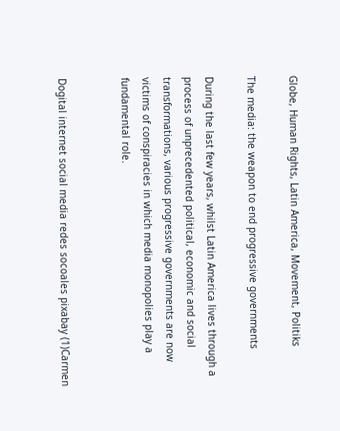Globe, Human Rights, Latin America, Movement, Politiks

The media: the weapon to end progressive governments

During the last few years, whilst Latin America lives through a process of unprecedented political, economic and social transformations, various progressive governments are now victims of conspiracies in which media monopolies play a fundamental role.


Dogital internet social media redes socoales pixabay (1)Carmen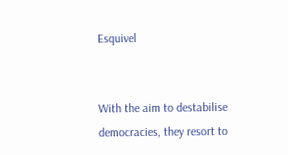Esquivel


With the aim to destabilise democracies, they resort to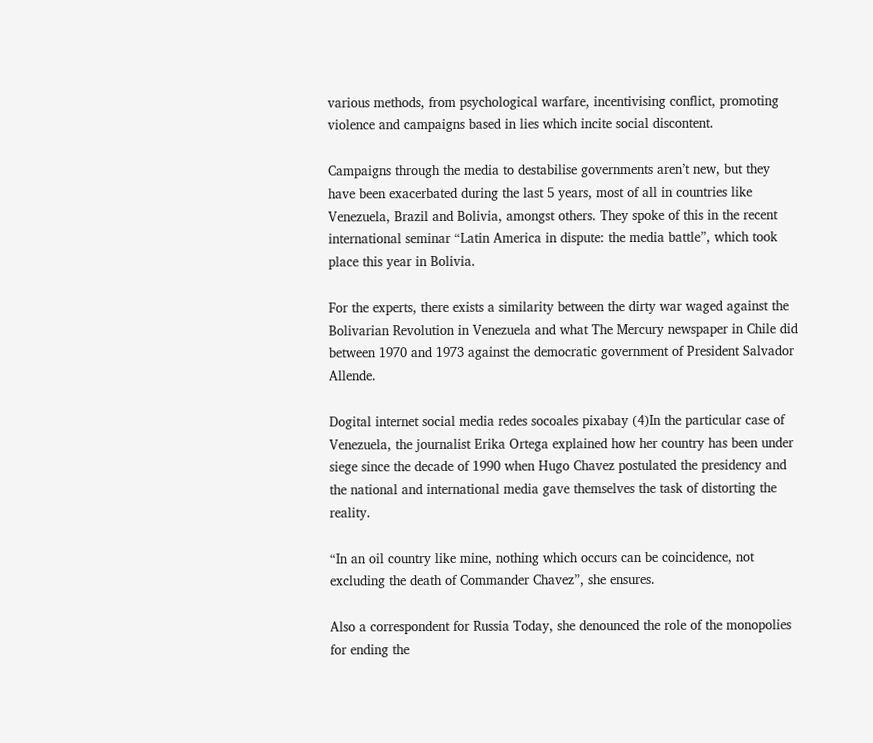various methods, from psychological warfare, incentivising conflict, promoting violence and campaigns based in lies which incite social discontent.

Campaigns through the media to destabilise governments aren’t new, but they have been exacerbated during the last 5 years, most of all in countries like Venezuela, Brazil and Bolivia, amongst others. They spoke of this in the recent international seminar “Latin America in dispute: the media battle”, which took place this year in Bolivia.

For the experts, there exists a similarity between the dirty war waged against the Bolivarian Revolution in Venezuela and what The Mercury newspaper in Chile did between 1970 and 1973 against the democratic government of President Salvador Allende.

Dogital internet social media redes socoales pixabay (4)In the particular case of Venezuela, the journalist Erika Ortega explained how her country has been under siege since the decade of 1990 when Hugo Chavez postulated the presidency and the national and international media gave themselves the task of distorting the reality.

“In an oil country like mine, nothing which occurs can be coincidence, not excluding the death of Commander Chavez”, she ensures.

Also a correspondent for Russia Today, she denounced the role of the monopolies for ending the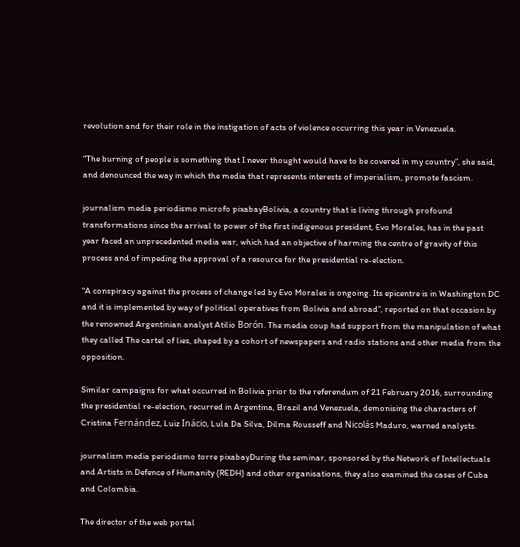revolution and for their role in the instigation of acts of violence occurring this year in Venezuela.

“The burning of people is something that I never thought would have to be covered in my country”, she said, and denounced the way in which the media that represents interests of imperialism, promote fascism.

journalism media periodismo microfo pixabayBolivia, a country that is living through profound transformations since the arrival to power of the first indigenous president, Evo Morales, has in the past year faced an unprecedented media war, which had an objective of harming the centre of gravity of this process and of impeding the approval of a resource for the presidential re-election.

“A conspiracy against the process of change led by Evo Morales is ongoing. Its epicentre is in Washington DC and it is implemented by way of political operatives from Bolivia and abroad”, reported on that occasion by the renowned Argentinian analyst Atilio Borón. The media coup had support from the manipulation of what they called The cartel of lies, shaped by a cohort of newspapers and radio stations and other media from the opposition.

Similar campaigns for what occurred in Bolivia prior to the referendum of 21 February 2016, surrounding the presidential re-election, recurred in Argentina, Brazil and Venezuela, demonising the characters of Cristina Fernández, Luiz Inácio, Lula Da Silva, Dilma Rousseff and Nicolás Maduro, warned analysts.

journalism media periodismo torre pixabayDuring the seminar, sponsored by the Network of Intellectuals and Artists in Defence of Humanity (REDH) and other organisations, they also examined the cases of Cuba and Colombia.

The director of the web portal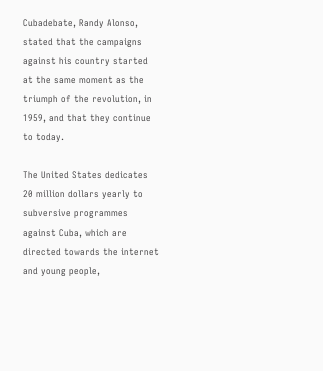Cubadebate, Randy Alonso, stated that the campaigns against his country started at the same moment as the triumph of the revolution, in 1959, and that they continue to today.

The United States dedicates 20 million dollars yearly to subversive programmes against Cuba, which are directed towards the internet and young people,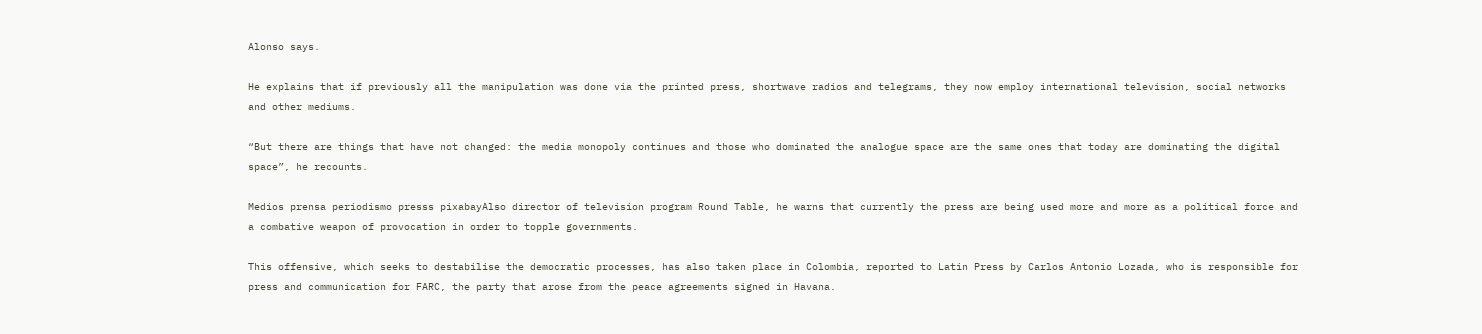Alonso says.

He explains that if previously all the manipulation was done via the printed press, shortwave radios and telegrams, they now employ international television, social networks and other mediums.

“But there are things that have not changed: the media monopoly continues and those who dominated the analogue space are the same ones that today are dominating the digital space”, he recounts.

Medios prensa periodismo presss pixabayAlso director of television program Round Table, he warns that currently the press are being used more and more as a political force and a combative weapon of provocation in order to topple governments.

This offensive, which seeks to destabilise the democratic processes, has also taken place in Colombia, reported to Latin Press by Carlos Antonio Lozada, who is responsible for press and communication for FARC, the party that arose from the peace agreements signed in Havana.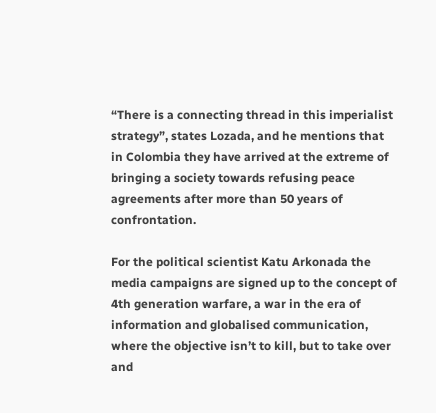“There is a connecting thread in this imperialist strategy”, states Lozada, and he mentions that in Colombia they have arrived at the extreme of bringing a society towards refusing peace agreements after more than 50 years of confrontation.

For the political scientist Katu Arkonada the media campaigns are signed up to the concept of 4th generation warfare, a war in the era of information and globalised communication, where the objective isn’t to kill, but to take over and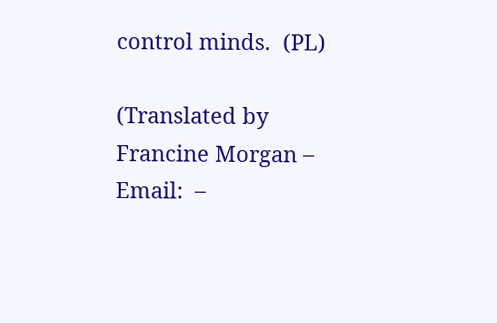control minds.  (PL)

(Translated by Francine Morgan – Email:  –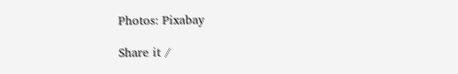Photos: Pixabay

Share it /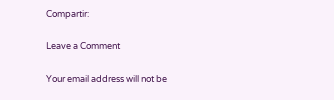Compartir:

Leave a Comment

Your email address will not be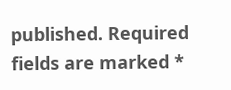published. Required fields are marked *